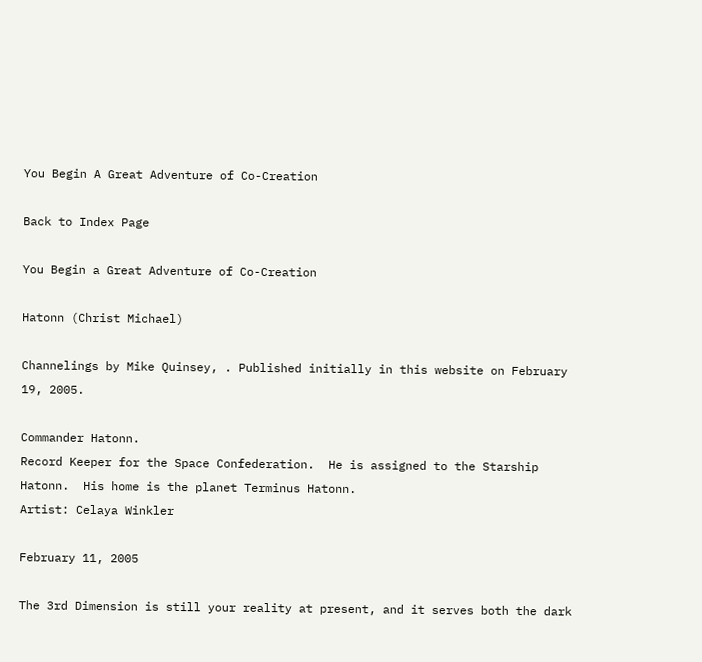You Begin A Great Adventure of Co-Creation

Back to Index Page

You Begin a Great Adventure of Co-Creation

Hatonn (Christ Michael)

Channelings by Mike Quinsey, . Published initially in this website on February 19, 2005.

Commander Hatonn.
Record Keeper for the Space Confederation.  He is assigned to the Starship Hatonn.  His home is the planet Terminus Hatonn.
Artist: Celaya Winkler

February 11, 2005

The 3rd Dimension is still your reality at present, and it serves both the dark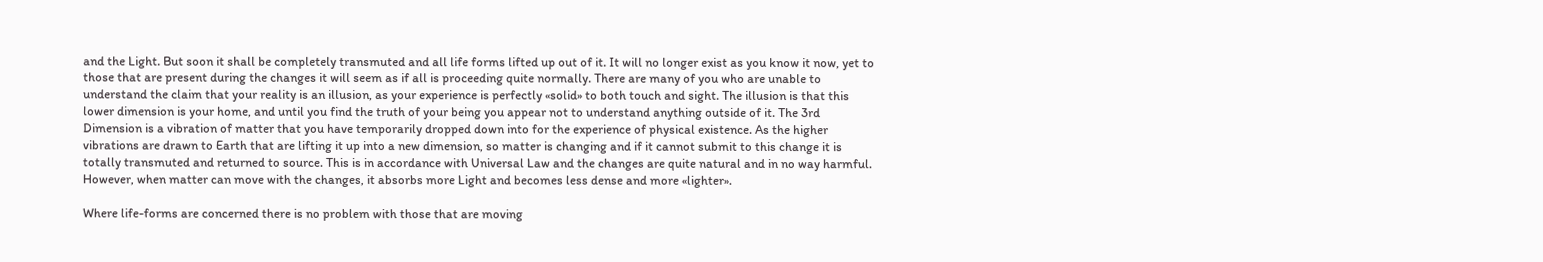and the Light. But soon it shall be completely transmuted and all life forms lifted up out of it. It will no longer exist as you know it now, yet to those that are present during the changes it will seem as if all is proceeding quite normally. There are many of you who are unable to understand the claim that your reality is an illusion, as your experience is perfectly «solid» to both touch and sight. The illusion is that this lower dimension is your home, and until you find the truth of your being you appear not to understand anything outside of it. The 3rd Dimension is a vibration of matter that you have temporarily dropped down into for the experience of physical existence. As the higher vibrations are drawn to Earth that are lifting it up into a new dimension, so matter is changing and if it cannot submit to this change it is totally transmuted and returned to source. This is in accordance with Universal Law and the changes are quite natural and in no way harmful. However, when matter can move with the changes, it absorbs more Light and becomes less dense and more «lighter».

Where life-forms are concerned there is no problem with those that are moving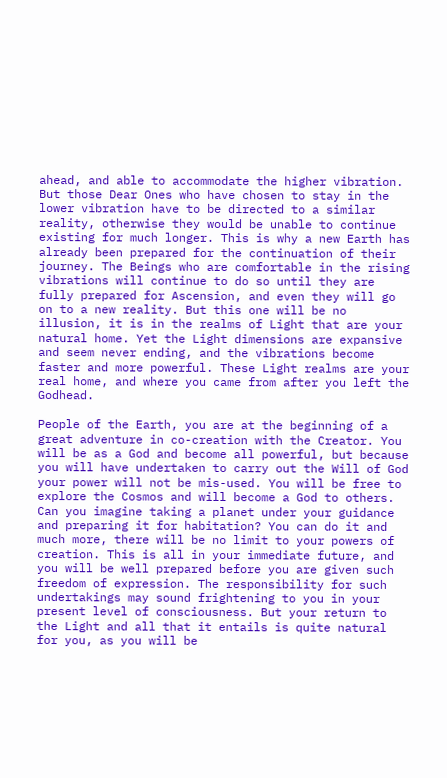ahead, and able to accommodate the higher vibration. But those Dear Ones who have chosen to stay in the lower vibration have to be directed to a similar reality, otherwise they would be unable to continue existing for much longer. This is why a new Earth has already been prepared for the continuation of their journey. The Beings who are comfortable in the rising vibrations will continue to do so until they are fully prepared for Ascension, and even they will go on to a new reality. But this one will be no illusion, it is in the realms of Light that are your natural home. Yet the Light dimensions are expansive and seem never ending, and the vibrations become faster and more powerful. These Light realms are your real home, and where you came from after you left the Godhead.

People of the Earth, you are at the beginning of a great adventure in co-creation with the Creator. You will be as a God and become all powerful, but because you will have undertaken to carry out the Will of God your power will not be mis-used. You will be free to explore the Cosmos and will become a God to others. Can you imagine taking a planet under your guidance and preparing it for habitation? You can do it and much more, there will be no limit to your powers of creation. This is all in your immediate future, and you will be well prepared before you are given such freedom of expression. The responsibility for such undertakings may sound frightening to you in your present level of consciousness. But your return to the Light and all that it entails is quite natural for you, as you will be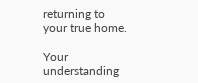returning to your true home.

Your understanding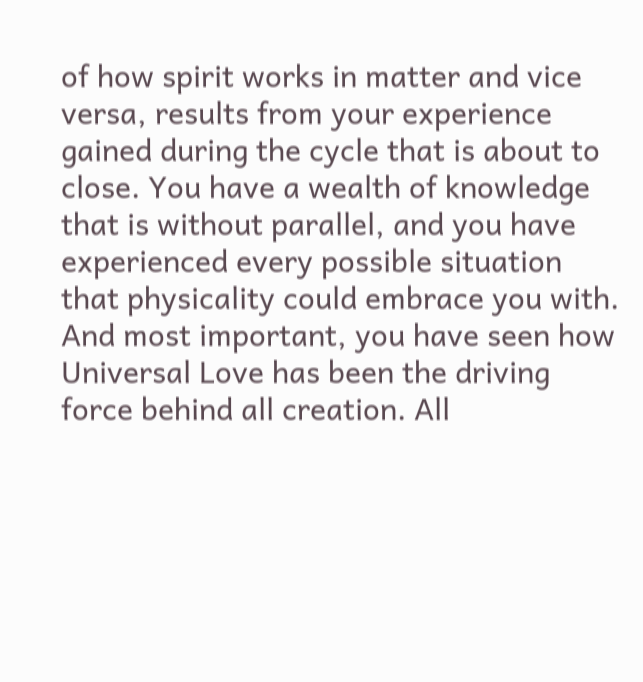of how spirit works in matter and vice versa, results from your experience gained during the cycle that is about to close. You have a wealth of knowledge that is without parallel, and you have experienced every possible situation that physicality could embrace you with. And most important, you have seen how Universal Love has been the driving force behind all creation. All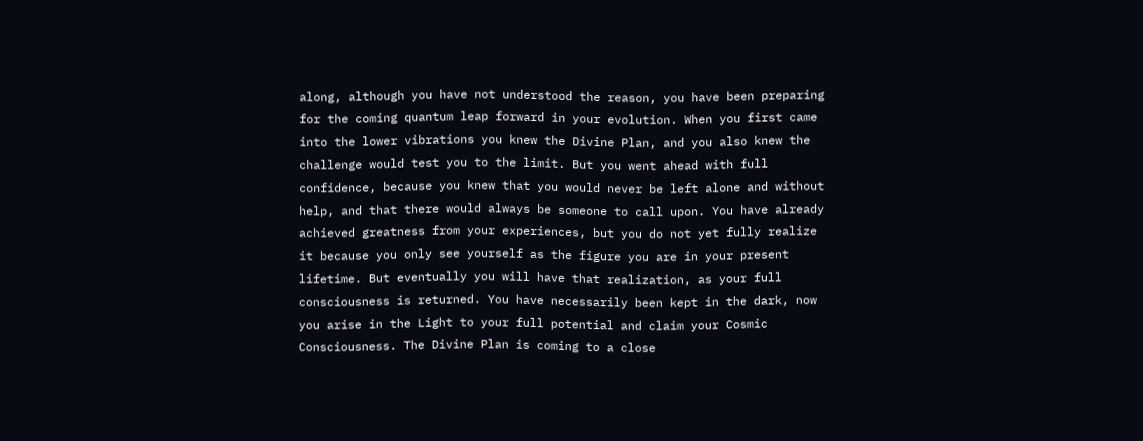along, although you have not understood the reason, you have been preparing for the coming quantum leap forward in your evolution. When you first came into the lower vibrations you knew the Divine Plan, and you also knew the challenge would test you to the limit. But you went ahead with full confidence, because you knew that you would never be left alone and without help, and that there would always be someone to call upon. You have already achieved greatness from your experiences, but you do not yet fully realize it because you only see yourself as the figure you are in your present lifetime. But eventually you will have that realization, as your full consciousness is returned. You have necessarily been kept in the dark, now you arise in the Light to your full potential and claim your Cosmic Consciousness. The Divine Plan is coming to a close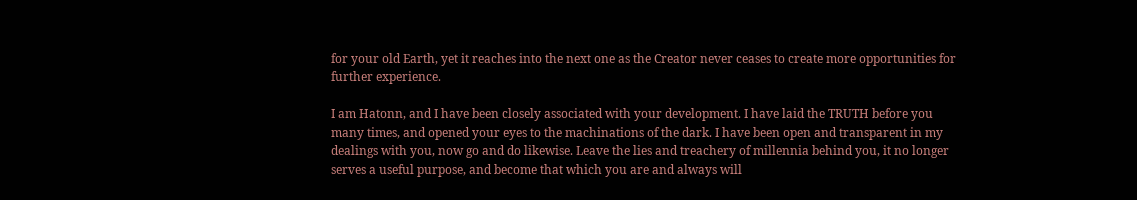for your old Earth, yet it reaches into the next one as the Creator never ceases to create more opportunities for further experience.

I am Hatonn, and I have been closely associated with your development. I have laid the TRUTH before you many times, and opened your eyes to the machinations of the dark. I have been open and transparent in my dealings with you, now go and do likewise. Leave the lies and treachery of millennia behind you, it no longer serves a useful purpose, and become that which you are and always will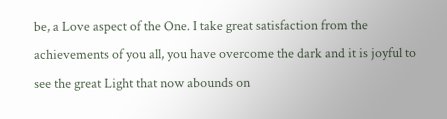be, a Love aspect of the One. I take great satisfaction from the achievements of you all, you have overcome the dark and it is joyful to see the great Light that now abounds on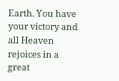Earth. You have your victory and all Heaven rejoices in a great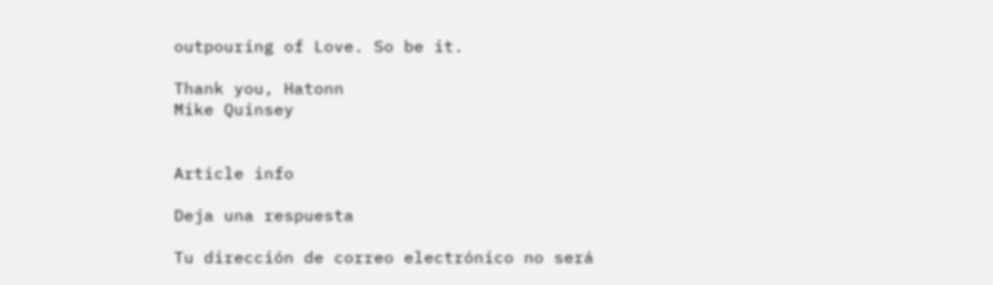outpouring of Love. So be it.

Thank you, Hatonn
Mike Quinsey


Article info

Deja una respuesta

Tu dirección de correo electrónico no será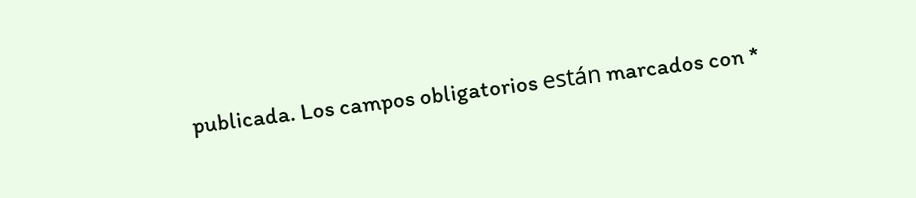publicada. Los campos obligatorios están marcados con *